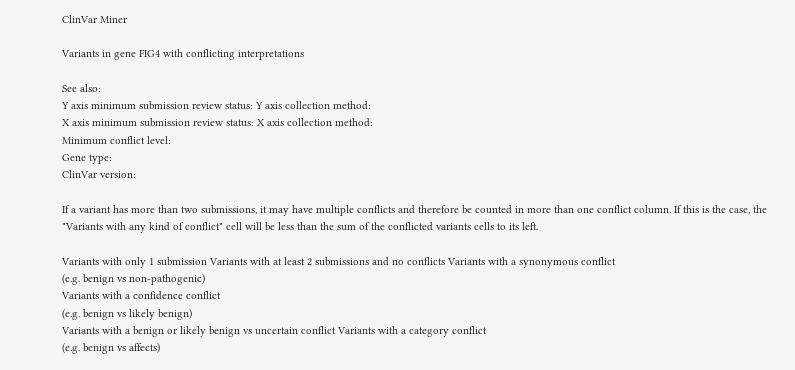ClinVar Miner

Variants in gene FIG4 with conflicting interpretations

See also:
Y axis minimum submission review status: Y axis collection method:
X axis minimum submission review status: X axis collection method:
Minimum conflict level:
Gene type:
ClinVar version:

If a variant has more than two submissions, it may have multiple conflicts and therefore be counted in more than one conflict column. If this is the case, the "Variants with any kind of conflict" cell will be less than the sum of the conflicted variants cells to its left.

Variants with only 1 submission Variants with at least 2 submissions and no conflicts Variants with a synonymous conflict
(e.g. benign vs non-pathogenic)
Variants with a confidence conflict
(e.g. benign vs likely benign)
Variants with a benign or likely benign vs uncertain conflict Variants with a category conflict
(e.g. benign vs affects)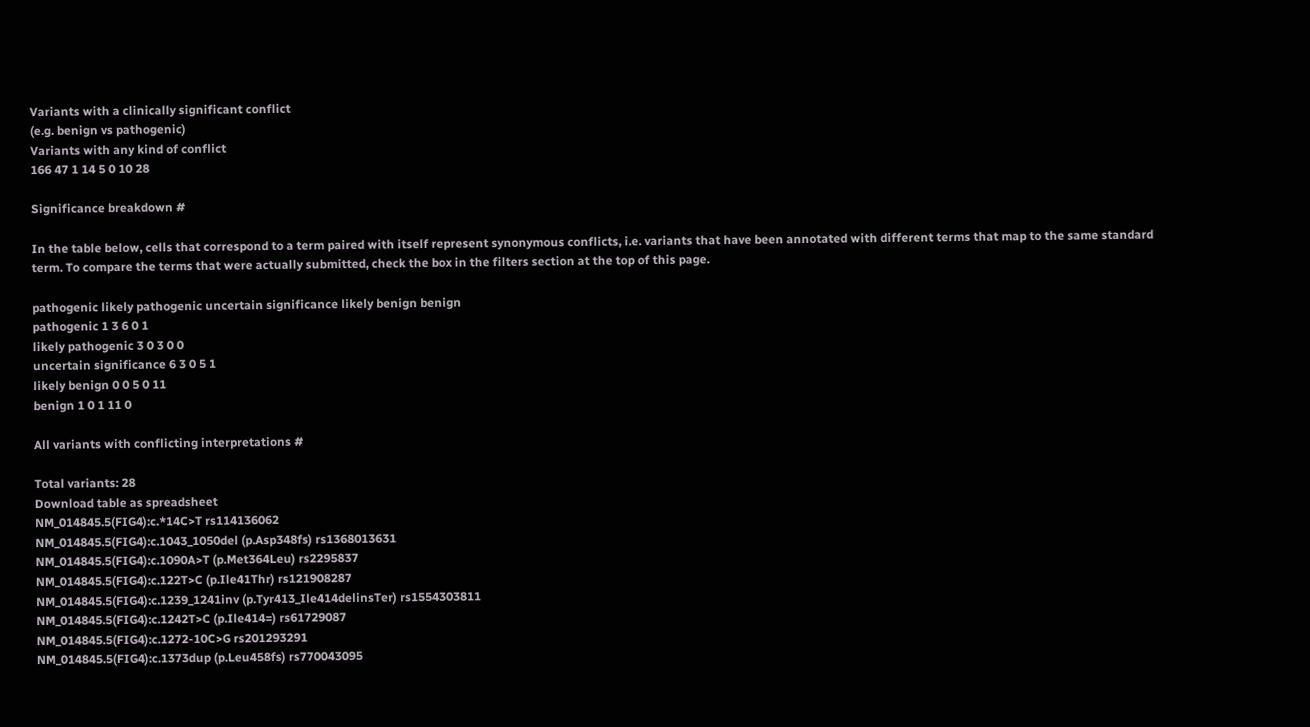Variants with a clinically significant conflict
(e.g. benign vs pathogenic)
Variants with any kind of conflict
166 47 1 14 5 0 10 28

Significance breakdown #

In the table below, cells that correspond to a term paired with itself represent synonymous conflicts, i.e. variants that have been annotated with different terms that map to the same standard term. To compare the terms that were actually submitted, check the box in the filters section at the top of this page.

pathogenic likely pathogenic uncertain significance likely benign benign
pathogenic 1 3 6 0 1
likely pathogenic 3 0 3 0 0
uncertain significance 6 3 0 5 1
likely benign 0 0 5 0 11
benign 1 0 1 11 0

All variants with conflicting interpretations #

Total variants: 28
Download table as spreadsheet
NM_014845.5(FIG4):c.*14C>T rs114136062
NM_014845.5(FIG4):c.1043_1050del (p.Asp348fs) rs1368013631
NM_014845.5(FIG4):c.1090A>T (p.Met364Leu) rs2295837
NM_014845.5(FIG4):c.122T>C (p.Ile41Thr) rs121908287
NM_014845.5(FIG4):c.1239_1241inv (p.Tyr413_Ile414delinsTer) rs1554303811
NM_014845.5(FIG4):c.1242T>C (p.Ile414=) rs61729087
NM_014845.5(FIG4):c.1272-10C>G rs201293291
NM_014845.5(FIG4):c.1373dup (p.Leu458fs) rs770043095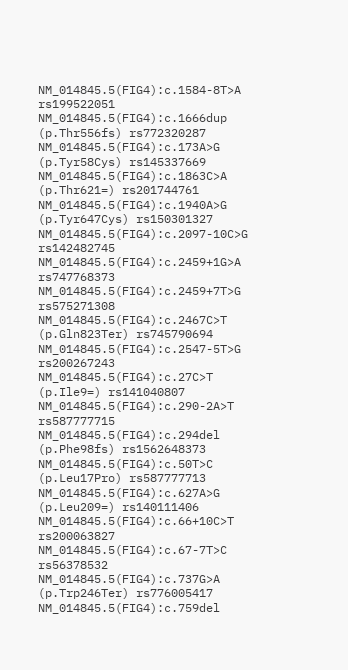NM_014845.5(FIG4):c.1584-8T>A rs199522051
NM_014845.5(FIG4):c.1666dup (p.Thr556fs) rs772320287
NM_014845.5(FIG4):c.173A>G (p.Tyr58Cys) rs145337669
NM_014845.5(FIG4):c.1863C>A (p.Thr621=) rs201744761
NM_014845.5(FIG4):c.1940A>G (p.Tyr647Cys) rs150301327
NM_014845.5(FIG4):c.2097-10C>G rs142482745
NM_014845.5(FIG4):c.2459+1G>A rs747768373
NM_014845.5(FIG4):c.2459+7T>G rs575271308
NM_014845.5(FIG4):c.2467C>T (p.Gln823Ter) rs745790694
NM_014845.5(FIG4):c.2547-5T>G rs200267243
NM_014845.5(FIG4):c.27C>T (p.Ile9=) rs141040807
NM_014845.5(FIG4):c.290-2A>T rs587777715
NM_014845.5(FIG4):c.294del (p.Phe98fs) rs1562648373
NM_014845.5(FIG4):c.50T>C (p.Leu17Pro) rs587777713
NM_014845.5(FIG4):c.627A>G (p.Leu209=) rs140111406
NM_014845.5(FIG4):c.66+10C>T rs200063827
NM_014845.5(FIG4):c.67-7T>C rs56378532
NM_014845.5(FIG4):c.737G>A (p.Trp246Ter) rs776005417
NM_014845.5(FIG4):c.759del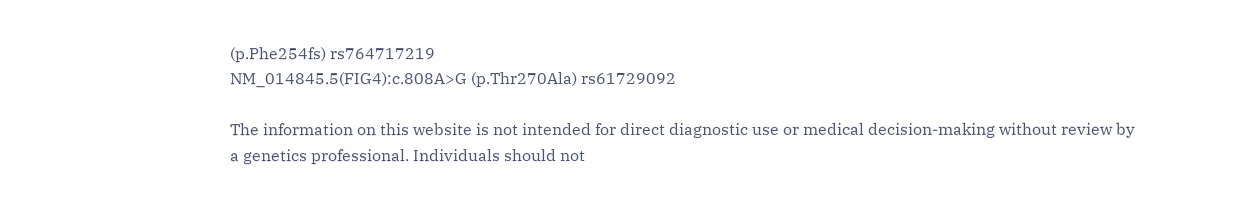(p.Phe254fs) rs764717219
NM_014845.5(FIG4):c.808A>G (p.Thr270Ala) rs61729092

The information on this website is not intended for direct diagnostic use or medical decision-making without review by a genetics professional. Individuals should not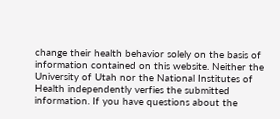change their health behavior solely on the basis of information contained on this website. Neither the University of Utah nor the National Institutes of Health independently verfies the submitted information. If you have questions about the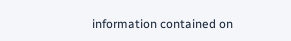information contained on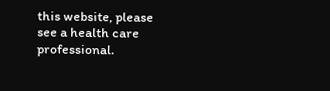this website, please see a health care professional.